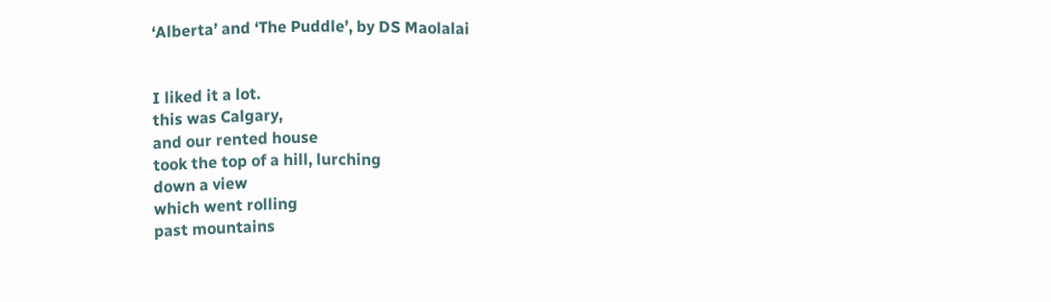‘Alberta’ and ‘The Puddle’, by DS Maolalai


I liked it a lot.
this was Calgary,
and our rented house
took the top of a hill, lurching
down a view
which went rolling
past mountains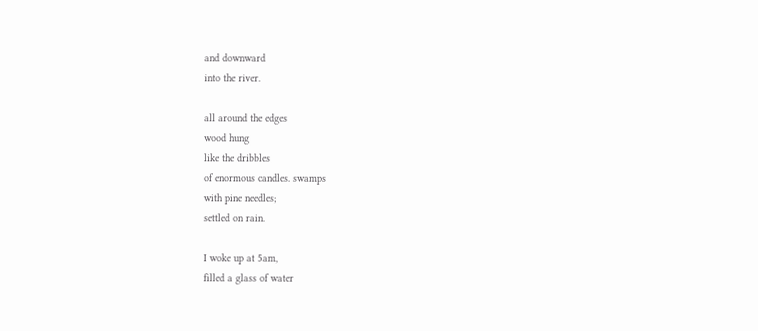and downward
into the river.

all around the edges
wood hung
like the dribbles
of enormous candles. swamps
with pine needles;
settled on rain.

I woke up at 5am,
filled a glass of water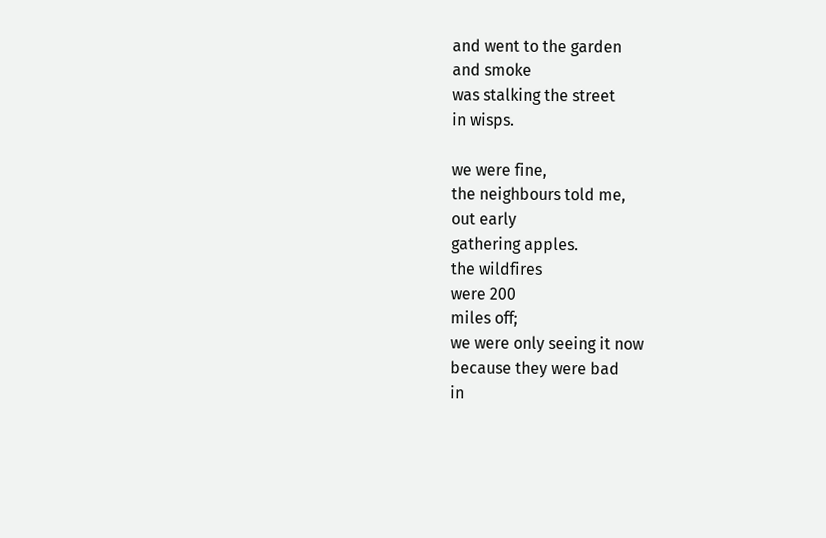and went to the garden
and smoke
was stalking the street
in wisps.

we were fine,
the neighbours told me,
out early
gathering apples.
the wildfires
were 200
miles off;
we were only seeing it now
because they were bad
in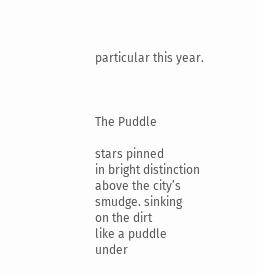particular this year.



The Puddle

stars pinned
in bright distinction
above the city’s
smudge. sinking
on the dirt
like a puddle
under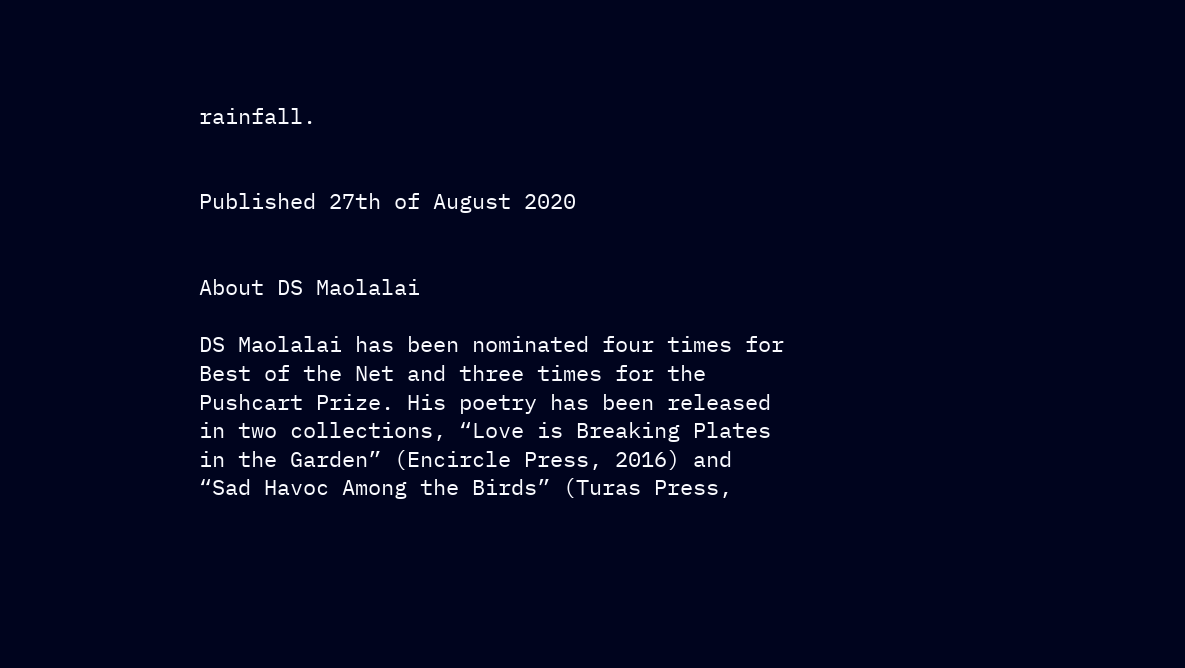rainfall.


Published 27th of August 2020


About DS Maolalai

DS Maolalai has been nominated four times for Best of the Net and three times for the Pushcart Prize. His poetry has been released in two collections, “Love is Breaking Plates in the Garden” (Encircle Press, 2016) and “Sad Havoc Among the Birds” (Turas Press,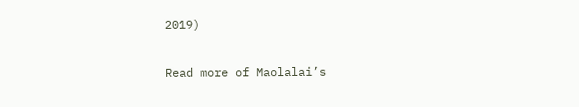2019)

Read more of Maolalai’s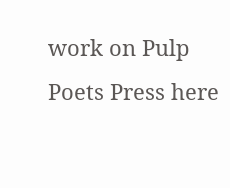work on Pulp Poets Press here